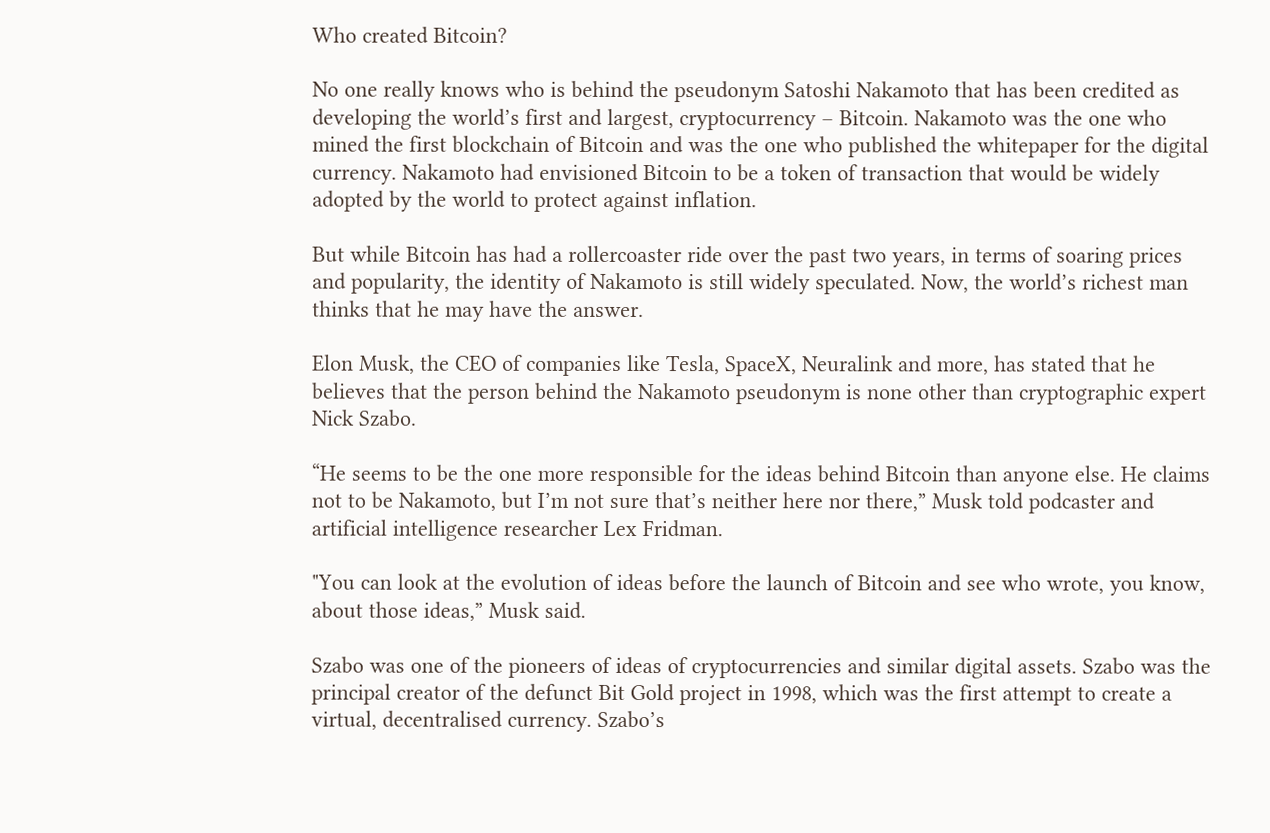Who created Bitcoin?

No one really knows who is behind the pseudonym Satoshi Nakamoto that has been credited as developing the world’s first and largest, cryptocurrency – Bitcoin. Nakamoto was the one who mined the first blockchain of Bitcoin and was the one who published the whitepaper for the digital currency. Nakamoto had envisioned Bitcoin to be a token of transaction that would be widely adopted by the world to protect against inflation.

But while Bitcoin has had a rollercoaster ride over the past two years, in terms of soaring prices and popularity, the identity of Nakamoto is still widely speculated. Now, the world’s richest man thinks that he may have the answer.

Elon Musk, the CEO of companies like Tesla, SpaceX, Neuralink and more, has stated that he believes that the person behind the Nakamoto pseudonym is none other than cryptographic expert Nick Szabo.

“He seems to be the one more responsible for the ideas behind Bitcoin than anyone else. He claims not to be Nakamoto, but I’m not sure that’s neither here nor there,” Musk told podcaster and artificial intelligence researcher Lex Fridman.

"You can look at the evolution of ideas before the launch of Bitcoin and see who wrote, you know, about those ideas,” Musk said.

Szabo was one of the pioneers of ideas of cryptocurrencies and similar digital assets. Szabo was the principal creator of the defunct Bit Gold project in 1998, which was the first attempt to create a virtual, decentralised currency. Szabo’s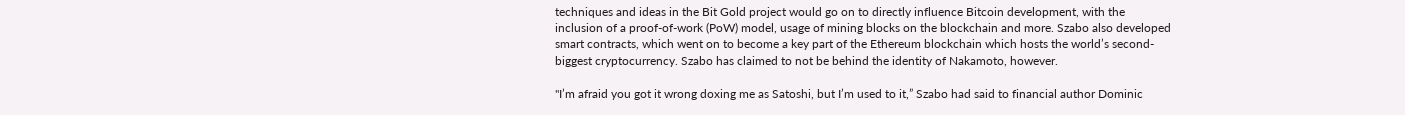techniques and ideas in the Bit Gold project would go on to directly influence Bitcoin development, with the inclusion of a proof-of-work (PoW) model, usage of mining blocks on the blockchain and more. Szabo also developed smart contracts, which went on to become a key part of the Ethereum blockchain which hosts the world’s second-biggest cryptocurrency. Szabo has claimed to not be behind the identity of Nakamoto, however.

"I’m afraid you got it wrong doxing me as Satoshi, but I’m used to it,” Szabo had said to financial author Dominic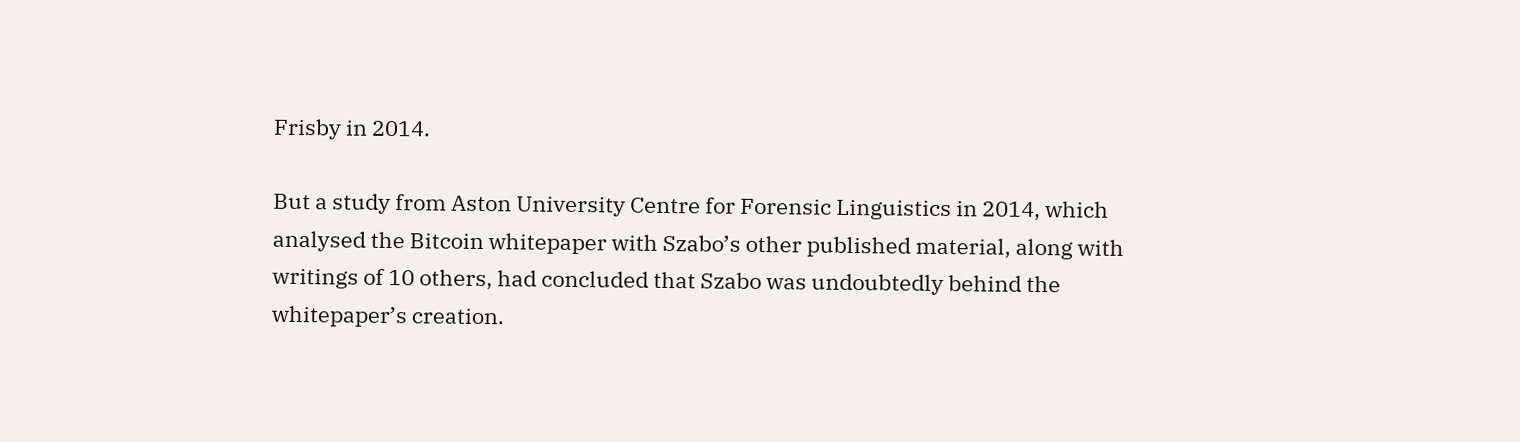Frisby in 2014.

But a study from Aston University Centre for Forensic Linguistics in 2014, which analysed the Bitcoin whitepaper with Szabo’s other published material, along with writings of 10 others, had concluded that Szabo was undoubtedly behind the whitepaper’s creation.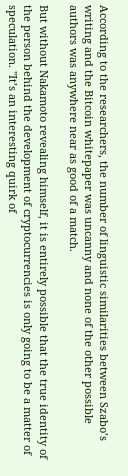According to the researchers, the number of linguistic similarities between Szabo’s writing and the Bitcoin whitepaper was uncanny and none of the other possible authors was anywhere near as good of a match.

But without Nakamoto revealing himself, it is entirely possible that the true identity of the person behind the development of cryptocurrencies is only going to be a matter of speculation. "It’s an interesting quirk of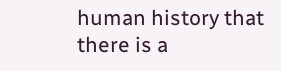human history that there is a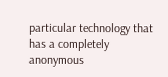particular technology that has a completely anonymous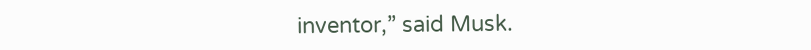inventor,” said Musk.